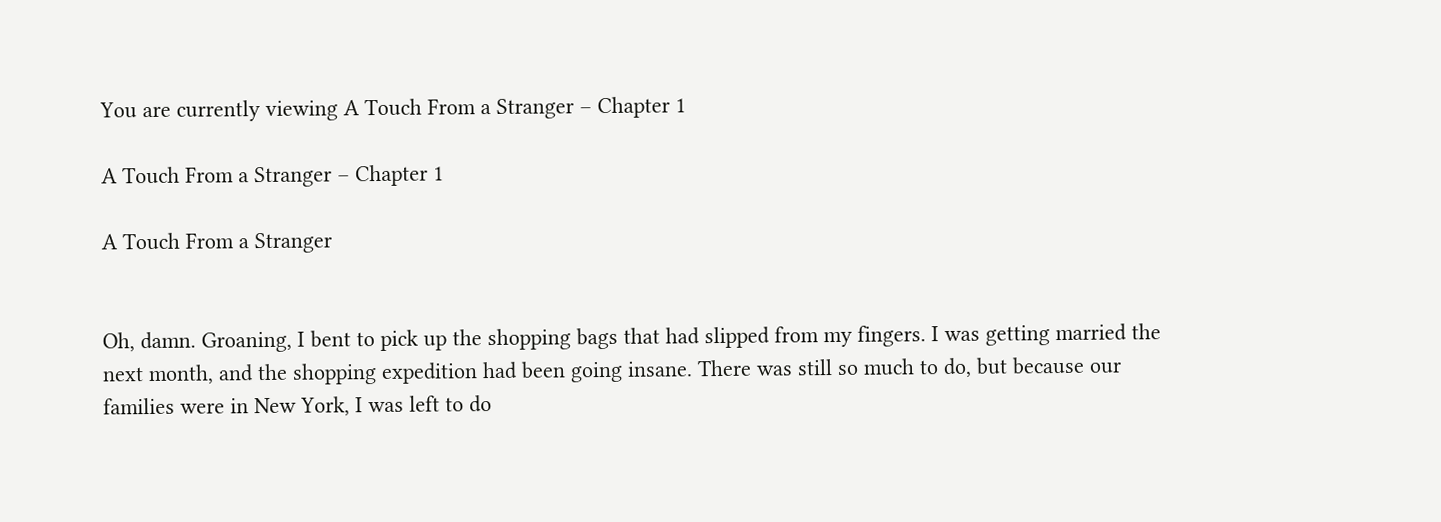You are currently viewing A Touch From a Stranger – Chapter 1

A Touch From a Stranger – Chapter 1

A Touch From a Stranger


Oh, damn. Groaning, I bent to pick up the shopping bags that had slipped from my fingers. I was getting married the next month, and the shopping expedition had been going insane. There was still so much to do, but because our families were in New York, I was left to do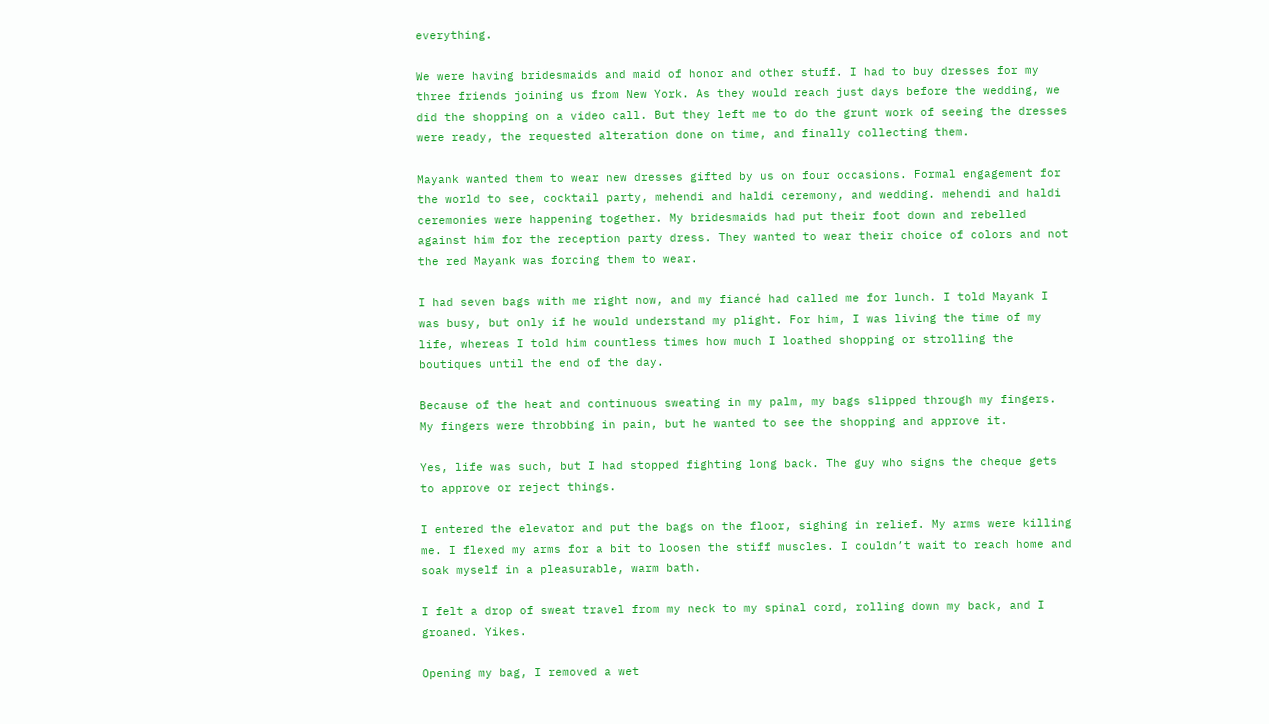everything.

We were having bridesmaids and maid of honor and other stuff. I had to buy dresses for my three friends joining us from New York. As they would reach just days before the wedding, we did the shopping on a video call. But they left me to do the grunt work of seeing the dresses were ready, the requested alteration done on time, and finally collecting them.

Mayank wanted them to wear new dresses gifted by us on four occasions. Formal engagement for the world to see, cocktail party, mehendi and haldi ceremony, and wedding. mehendi and haldi ceremonies were happening together. My bridesmaids had put their foot down and rebelled against him for the reception party dress. They wanted to wear their choice of colors and not the red Mayank was forcing them to wear.

I had seven bags with me right now, and my fiancé had called me for lunch. I told Mayank I was busy, but only if he would understand my plight. For him, I was living the time of my life, whereas I told him countless times how much I loathed shopping or strolling the boutiques until the end of the day.

Because of the heat and continuous sweating in my palm, my bags slipped through my fingers. My fingers were throbbing in pain, but he wanted to see the shopping and approve it.

Yes, life was such, but I had stopped fighting long back. The guy who signs the cheque gets to approve or reject things.

I entered the elevator and put the bags on the floor, sighing in relief. My arms were killing me. I flexed my arms for a bit to loosen the stiff muscles. I couldn’t wait to reach home and soak myself in a pleasurable, warm bath.

I felt a drop of sweat travel from my neck to my spinal cord, rolling down my back, and I groaned. Yikes.

Opening my bag, I removed a wet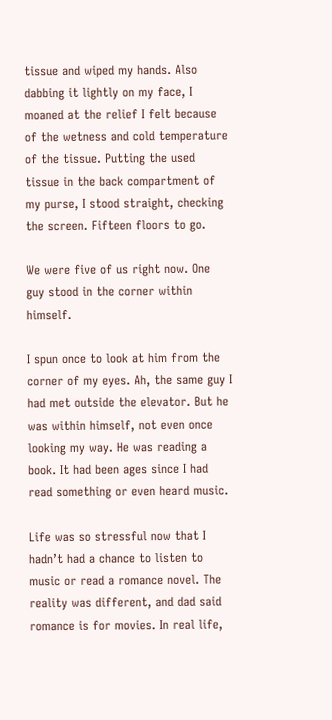tissue and wiped my hands. Also dabbing it lightly on my face, I moaned at the relief I felt because of the wetness and cold temperature of the tissue. Putting the used tissue in the back compartment of my purse, I stood straight, checking the screen. Fifteen floors to go.

We were five of us right now. One guy stood in the corner within himself.

I spun once to look at him from the corner of my eyes. Ah, the same guy I had met outside the elevator. But he was within himself, not even once looking my way. He was reading a book. It had been ages since I had read something or even heard music.

Life was so stressful now that I hadn’t had a chance to listen to music or read a romance novel. The reality was different, and dad said romance is for movies. In real life,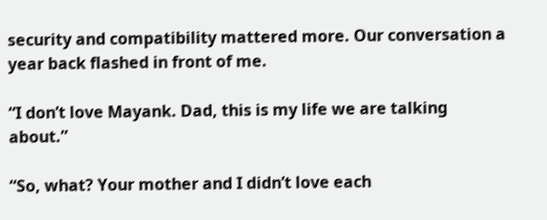security and compatibility mattered more. Our conversation a year back flashed in front of me.

“I don’t love Mayank. Dad, this is my life we are talking about.”

“So, what? Your mother and I didn’t love each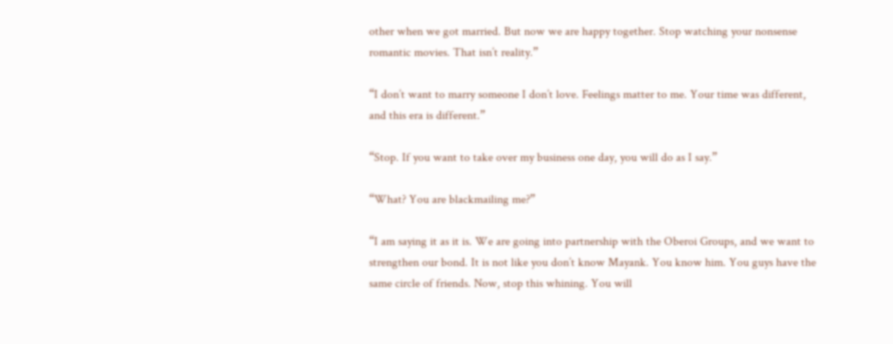other when we got married. But now we are happy together. Stop watching your nonsense romantic movies. That isn’t reality.”

“I don’t want to marry someone I don’t love. Feelings matter to me. Your time was different, and this era is different.”

“Stop. If you want to take over my business one day, you will do as I say.”

“What? You are blackmailing me?”

“I am saying it as it is. We are going into partnership with the Oberoi Groups, and we want to strengthen our bond. It is not like you don’t know Mayank. You know him. You guys have the same circle of friends. Now, stop this whining. You will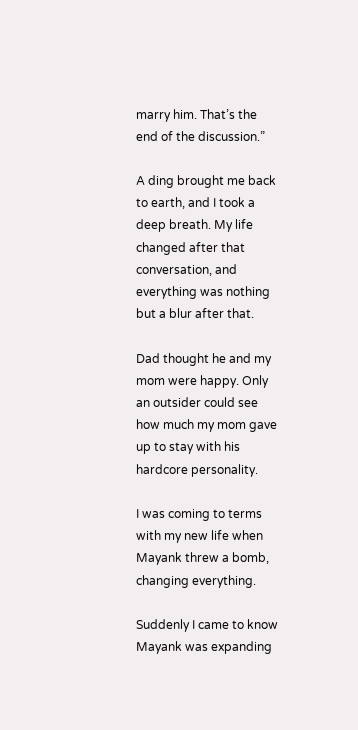marry him. That’s the end of the discussion.”

A ding brought me back to earth, and I took a deep breath. My life changed after that conversation, and everything was nothing but a blur after that.

Dad thought he and my mom were happy. Only an outsider could see how much my mom gave up to stay with his hardcore personality.

I was coming to terms with my new life when Mayank threw a bomb, changing everything.

Suddenly I came to know Mayank was expanding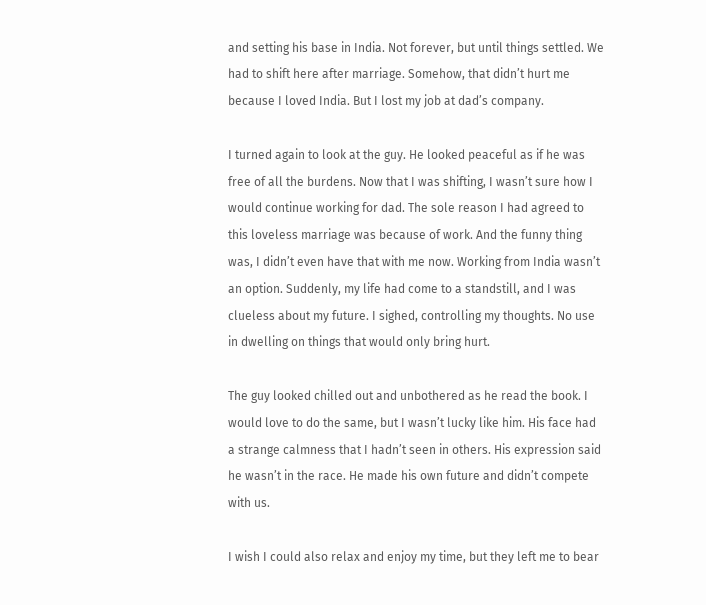and setting his base in India. Not forever, but until things settled. We had to shift here after marriage. Somehow, that didn’t hurt me because I loved India. But I lost my job at dad’s company.

I turned again to look at the guy. He looked peaceful as if he was free of all the burdens. Now that I was shifting, I wasn’t sure how I would continue working for dad. The sole reason I had agreed to this loveless marriage was because of work. And the funny thing was, I didn’t even have that with me now. Working from India wasn’t an option. Suddenly, my life had come to a standstill, and I was clueless about my future. I sighed, controlling my thoughts. No use in dwelling on things that would only bring hurt.

The guy looked chilled out and unbothered as he read the book. I would love to do the same, but I wasn’t lucky like him. His face had a strange calmness that I hadn’t seen in others. His expression said he wasn’t in the race. He made his own future and didn’t compete with us.

I wish I could also relax and enjoy my time, but they left me to bear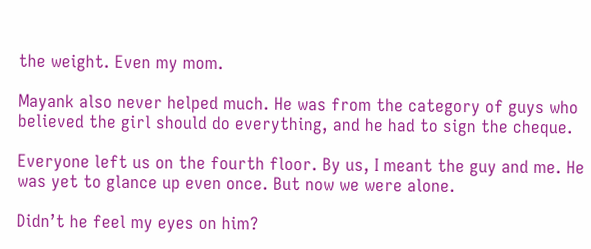the weight. Even my mom.

Mayank also never helped much. He was from the category of guys who believed the girl should do everything, and he had to sign the cheque.

Everyone left us on the fourth floor. By us, I meant the guy and me. He was yet to glance up even once. But now we were alone.

Didn’t he feel my eyes on him?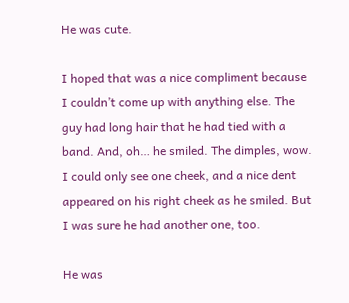He was cute.

I hoped that was a nice compliment because I couldn’t come up with anything else. The guy had long hair that he had tied with a band. And, oh… he smiled. The dimples, wow. I could only see one cheek, and a nice dent appeared on his right cheek as he smiled. But I was sure he had another one, too.

He was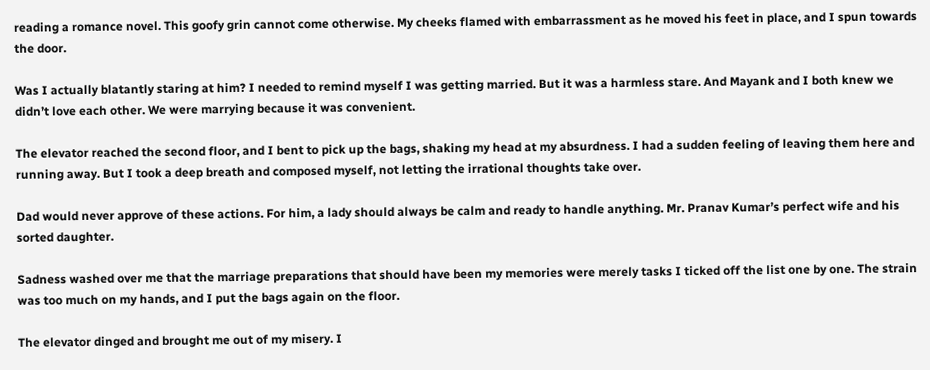reading a romance novel. This goofy grin cannot come otherwise. My cheeks flamed with embarrassment as he moved his feet in place, and I spun towards the door.

Was I actually blatantly staring at him? I needed to remind myself I was getting married. But it was a harmless stare. And Mayank and I both knew we didn’t love each other. We were marrying because it was convenient.

The elevator reached the second floor, and I bent to pick up the bags, shaking my head at my absurdness. I had a sudden feeling of leaving them here and running away. But I took a deep breath and composed myself, not letting the irrational thoughts take over.

Dad would never approve of these actions. For him, a lady should always be calm and ready to handle anything. Mr. Pranav Kumar’s perfect wife and his sorted daughter.

Sadness washed over me that the marriage preparations that should have been my memories were merely tasks I ticked off the list one by one. The strain was too much on my hands, and I put the bags again on the floor.

The elevator dinged and brought me out of my misery. I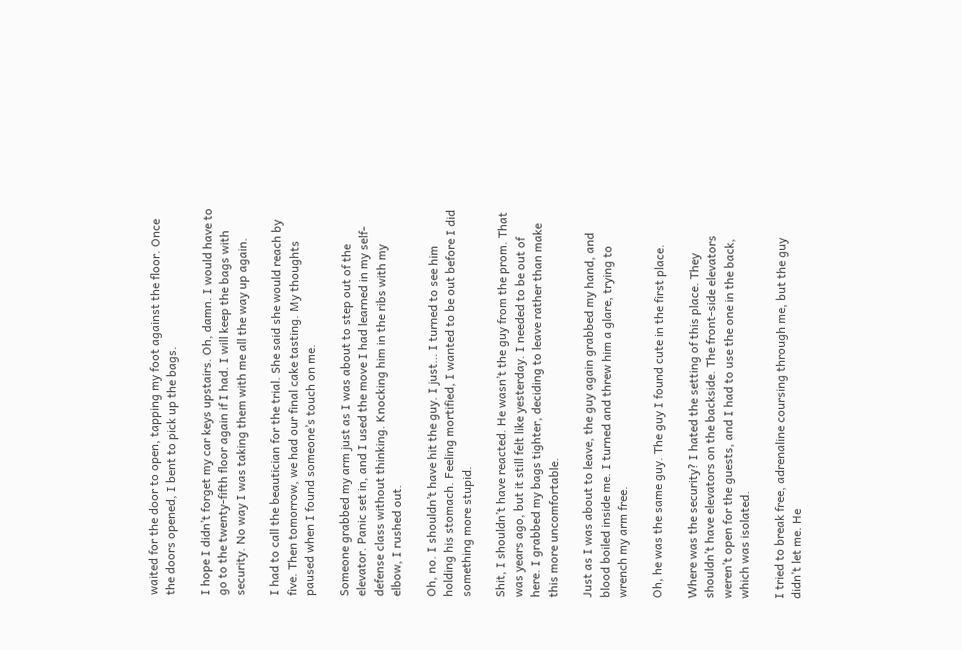waited for the door to open, tapping my foot against the floor. Once the doors opened, I bent to pick up the bags.

I hope I didn’t forget my car keys upstairs. Oh, damn. I would have to go to the twenty-fifth floor again if I had. I will keep the bags with security. No way I was taking them with me all the way up again.

I had to call the beautician for the trial. She said she would reach by five. Then tomorrow, we had our final cake tasting. My thoughts paused when I found someone’s touch on me.

Someone grabbed my arm just as I was about to step out of the elevator. Panic set in, and I used the move I had learned in my self-defense class without thinking. Knocking him in the ribs with my elbow, I rushed out.

Oh, no. I shouldn’t have hit the guy. I just… I turned to see him holding his stomach. Feeling mortified, I wanted to be out before I did something more stupid.

Shit, I shouldn’t have reacted. He wasn’t the guy from the prom. That was years ago, but it still felt like yesterday. I needed to be out of here. I grabbed my bags tighter, deciding to leave rather than make this more uncomfortable.

Just as I was about to leave, the guy again grabbed my hand, and blood boiled inside me. I turned and threw him a glare, trying to wrench my arm free.

Oh, he was the same guy. The guy I found cute in the first place.

Where was the security? I hated the setting of this place. They shouldn’t have elevators on the backside. The front-side elevators weren’t open for the guests, and I had to use the one in the back, which was isolated.

I tried to break free, adrenaline coursing through me, but the guy didn’t let me. He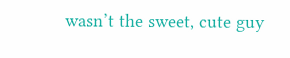wasn’t the sweet, cute guy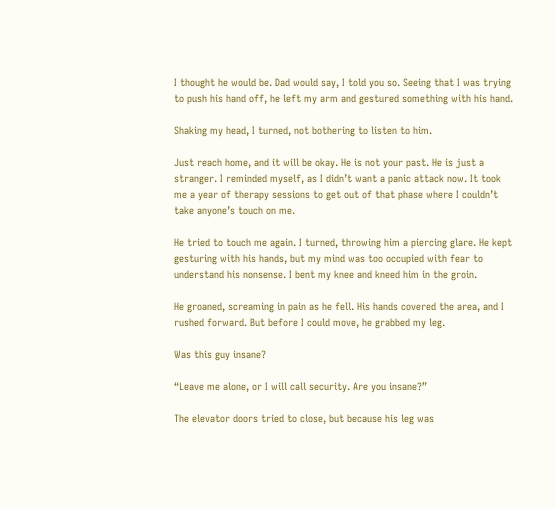I thought he would be. Dad would say, I told you so. Seeing that I was trying to push his hand off, he left my arm and gestured something with his hand.

Shaking my head, I turned, not bothering to listen to him.

Just reach home, and it will be okay. He is not your past. He is just a stranger. I reminded myself, as I didn’t want a panic attack now. It took me a year of therapy sessions to get out of that phase where I couldn’t take anyone’s touch on me.

He tried to touch me again. I turned, throwing him a piercing glare. He kept gesturing with his hands, but my mind was too occupied with fear to understand his nonsense. I bent my knee and kneed him in the groin.

He groaned, screaming in pain as he fell. His hands covered the area, and I rushed forward. But before I could move, he grabbed my leg.

Was this guy insane?

“Leave me alone, or I will call security. Are you insane?”

The elevator doors tried to close, but because his leg was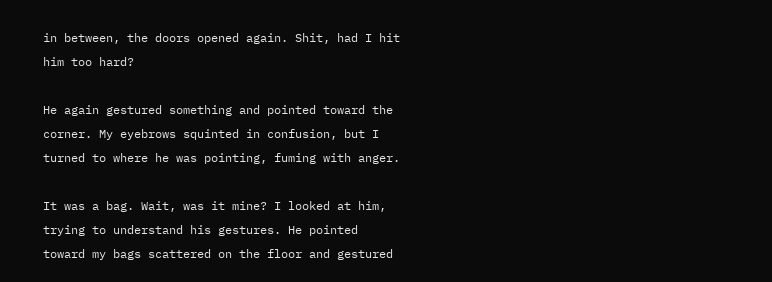in between, the doors opened again. Shit, had I hit him too hard?

He again gestured something and pointed toward the corner. My eyebrows squinted in confusion, but I turned to where he was pointing, fuming with anger.

It was a bag. Wait, was it mine? I looked at him, trying to understand his gestures. He pointed toward my bags scattered on the floor and gestured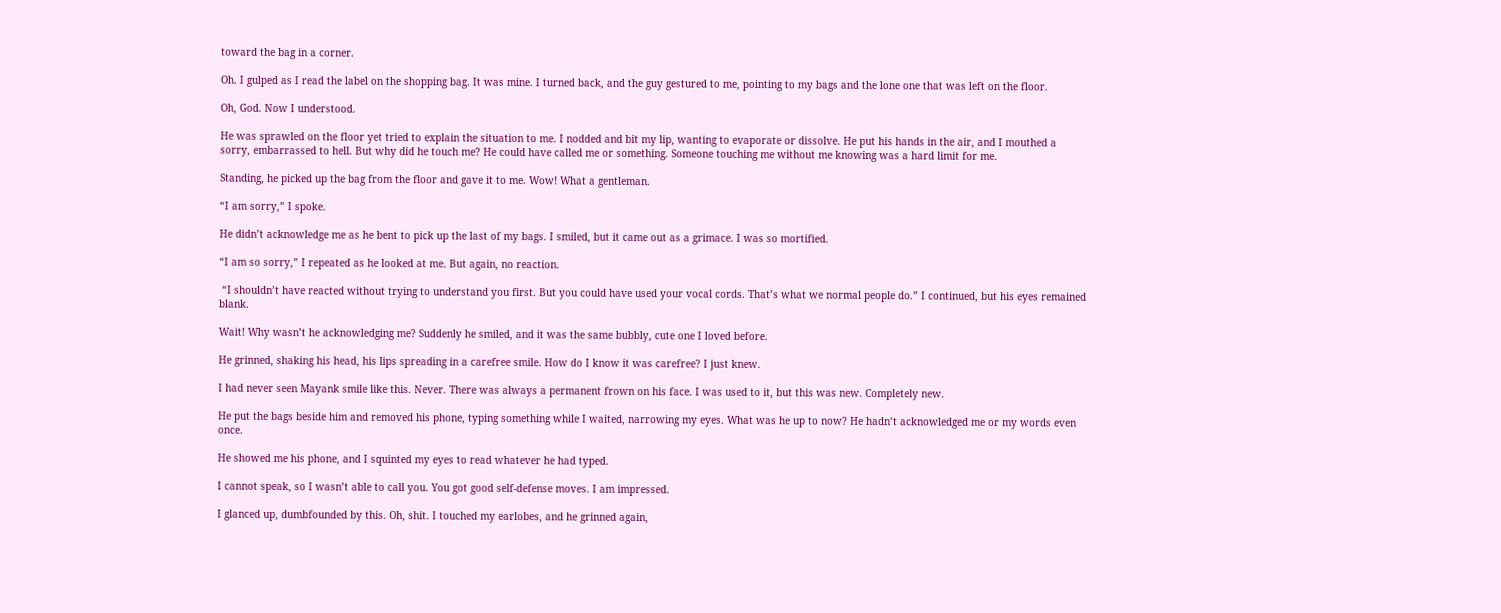toward the bag in a corner.

Oh. I gulped as I read the label on the shopping bag. It was mine. I turned back, and the guy gestured to me, pointing to my bags and the lone one that was left on the floor.

Oh, God. Now I understood.

He was sprawled on the floor yet tried to explain the situation to me. I nodded and bit my lip, wanting to evaporate or dissolve. He put his hands in the air, and I mouthed a sorry, embarrassed to hell. But why did he touch me? He could have called me or something. Someone touching me without me knowing was a hard limit for me.

Standing, he picked up the bag from the floor and gave it to me. Wow! What a gentleman.

“I am sorry,” I spoke.

He didn’t acknowledge me as he bent to pick up the last of my bags. I smiled, but it came out as a grimace. I was so mortified.

“I am so sorry,” I repeated as he looked at me. But again, no reaction.

 “I shouldn’t have reacted without trying to understand you first. But you could have used your vocal cords. That’s what we normal people do.” I continued, but his eyes remained blank.

Wait! Why wasn’t he acknowledging me? Suddenly he smiled, and it was the same bubbly, cute one I loved before.

He grinned, shaking his head, his lips spreading in a carefree smile. How do I know it was carefree? I just knew.

I had never seen Mayank smile like this. Never. There was always a permanent frown on his face. I was used to it, but this was new. Completely new.

He put the bags beside him and removed his phone, typing something while I waited, narrowing my eyes. What was he up to now? He hadn’t acknowledged me or my words even once.

He showed me his phone, and I squinted my eyes to read whatever he had typed.

I cannot speak, so I wasn’t able to call you. You got good self-defense moves. I am impressed.

I glanced up, dumbfounded by this. Oh, shit. I touched my earlobes, and he grinned again,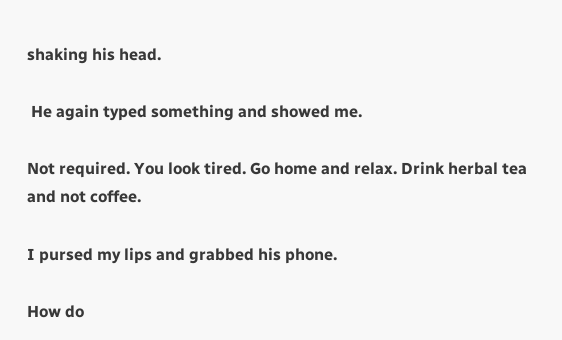shaking his head.

 He again typed something and showed me.

Not required. You look tired. Go home and relax. Drink herbal tea and not coffee.

I pursed my lips and grabbed his phone.

How do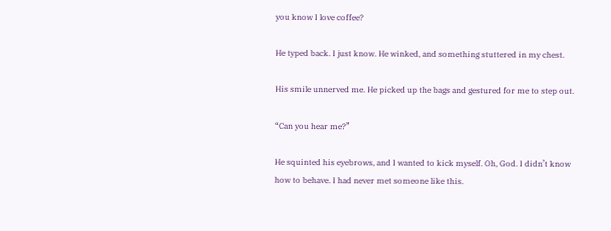you know I love coffee?

He typed back. I just know. He winked, and something stuttered in my chest.

His smile unnerved me. He picked up the bags and gestured for me to step out.

“Can you hear me?”

He squinted his eyebrows, and I wanted to kick myself. Oh, God. I didn’t know how to behave. I had never met someone like this.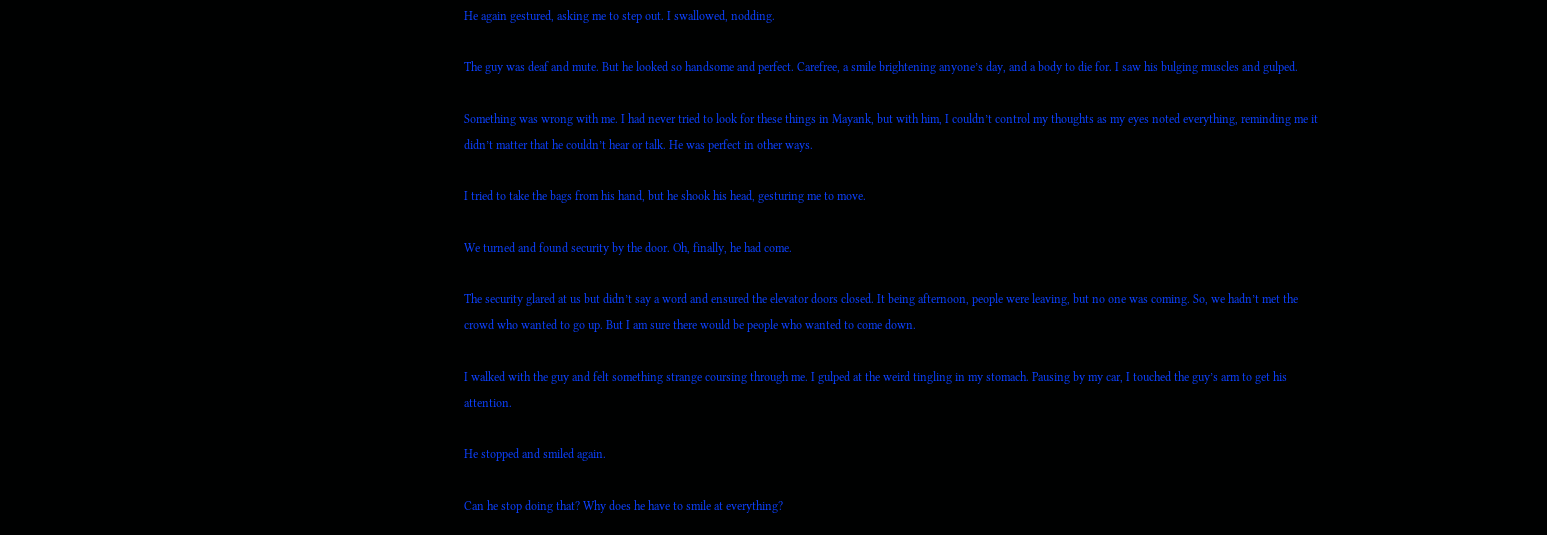He again gestured, asking me to step out. I swallowed, nodding.

The guy was deaf and mute. But he looked so handsome and perfect. Carefree, a smile brightening anyone’s day, and a body to die for. I saw his bulging muscles and gulped.

Something was wrong with me. I had never tried to look for these things in Mayank, but with him, I couldn’t control my thoughts as my eyes noted everything, reminding me it didn’t matter that he couldn’t hear or talk. He was perfect in other ways.

I tried to take the bags from his hand, but he shook his head, gesturing me to move.

We turned and found security by the door. Oh, finally, he had come.

The security glared at us but didn’t say a word and ensured the elevator doors closed. It being afternoon, people were leaving, but no one was coming. So, we hadn’t met the crowd who wanted to go up. But I am sure there would be people who wanted to come down.

I walked with the guy and felt something strange coursing through me. I gulped at the weird tingling in my stomach. Pausing by my car, I touched the guy’s arm to get his attention.

He stopped and smiled again.

Can he stop doing that? Why does he have to smile at everything?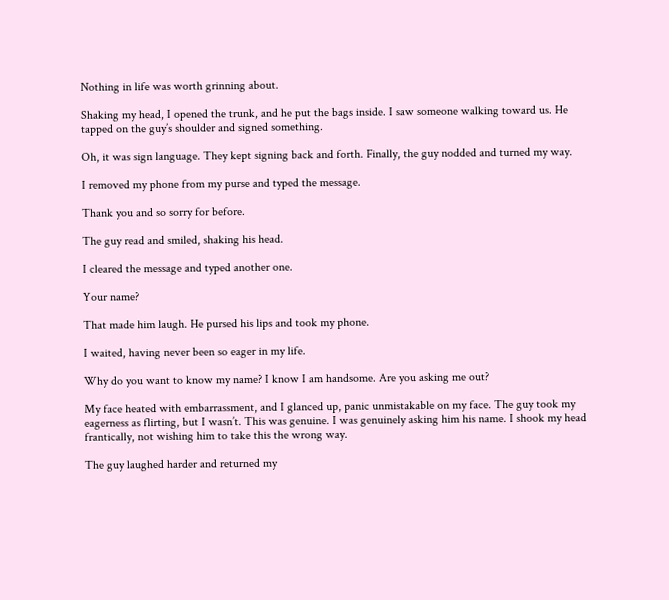Nothing in life was worth grinning about.

Shaking my head, I opened the trunk, and he put the bags inside. I saw someone walking toward us. He tapped on the guy’s shoulder and signed something.

Oh, it was sign language. They kept signing back and forth. Finally, the guy nodded and turned my way.

I removed my phone from my purse and typed the message.

Thank you and so sorry for before.

The guy read and smiled, shaking his head.

I cleared the message and typed another one.

Your name?

That made him laugh. He pursed his lips and took my phone.

I waited, having never been so eager in my life.

Why do you want to know my name? I know I am handsome. Are you asking me out?

My face heated with embarrassment, and I glanced up, panic unmistakable on my face. The guy took my eagerness as flirting, but I wasn’t. This was genuine. I was genuinely asking him his name. I shook my head frantically, not wishing him to take this the wrong way.

The guy laughed harder and returned my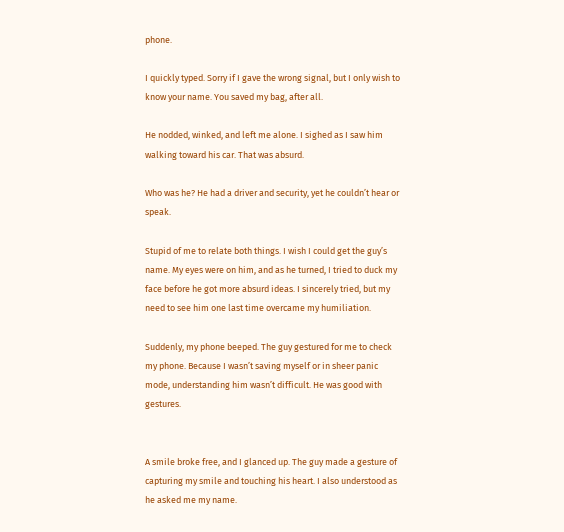phone.

I quickly typed. Sorry if I gave the wrong signal, but I only wish to know your name. You saved my bag, after all.

He nodded, winked, and left me alone. I sighed as I saw him walking toward his car. That was absurd.

Who was he? He had a driver and security, yet he couldn’t hear or speak.

Stupid of me to relate both things. I wish I could get the guy’s name. My eyes were on him, and as he turned, I tried to duck my face before he got more absurd ideas. I sincerely tried, but my need to see him one last time overcame my humiliation.

Suddenly, my phone beeped. The guy gestured for me to check my phone. Because I wasn’t saving myself or in sheer panic mode, understanding him wasn’t difficult. He was good with gestures.


A smile broke free, and I glanced up. The guy made a gesture of capturing my smile and touching his heart. I also understood as he asked me my name.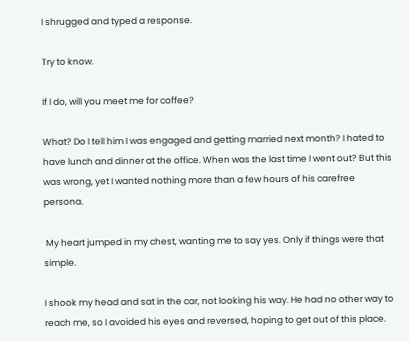I shrugged and typed a response.

Try to know.

If I do, will you meet me for coffee?

What? Do I tell him I was engaged and getting married next month? I hated to have lunch and dinner at the office. When was the last time I went out? But this was wrong, yet I wanted nothing more than a few hours of his carefree persona.

 My heart jumped in my chest, wanting me to say yes. Only if things were that simple.

I shook my head and sat in the car, not looking his way. He had no other way to reach me, so I avoided his eyes and reversed, hoping to get out of this place.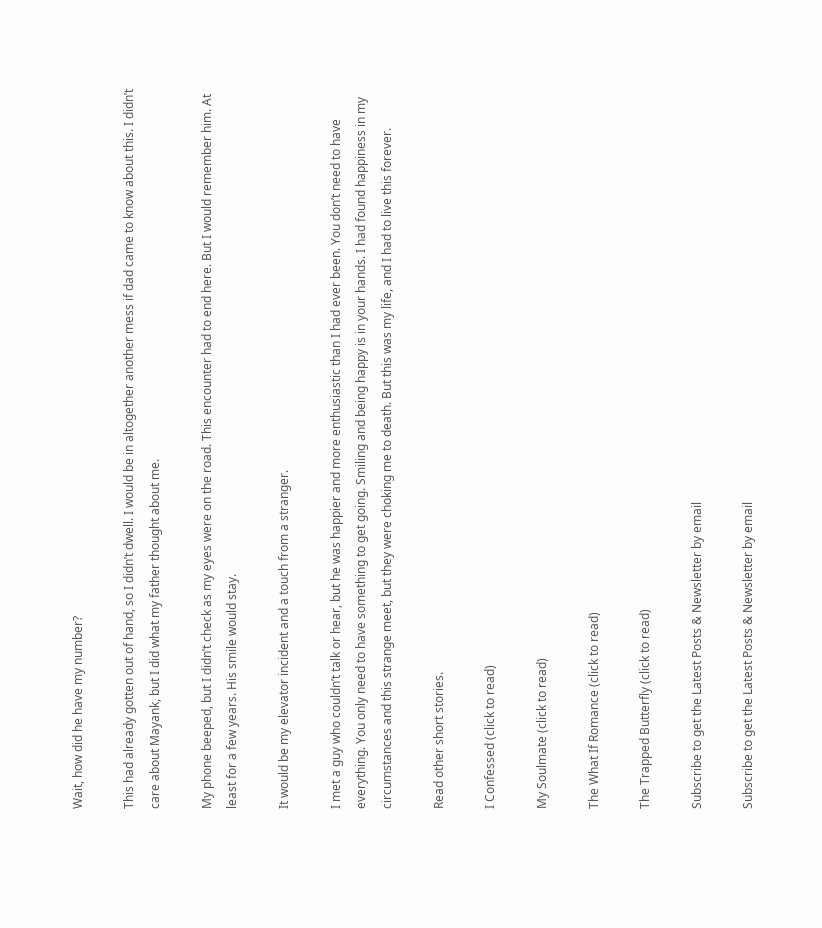Wait, how did he have my number?

This had already gotten out of hand, so I didn’t dwell. I would be in altogether another mess if dad came to know about this. I didn’t care about Mayank, but I did what my father thought about me.

My phone beeped, but I didn’t check as my eyes were on the road. This encounter had to end here. But I would remember him. At least for a few years. His smile would stay.

It would be my elevator incident and a touch from a stranger.

I met a guy who couldn’t talk or hear, but he was happier and more enthusiastic than I had ever been. You don’t need to have everything. You only need to have something to get going. Smiling and being happy is in your hands. I had found happiness in my circumstances and this strange meet, but they were choking me to death. But this was my life, and I had to live this forever.

Read other short stories.

I Confessed (click to read)

My Soulmate (click to read)

The What If Romance (click to read)

The Trapped Butterfly (click to read)

Subscribe to get the Latest Posts & Newsletter by email

Subscribe to get the Latest Posts & Newsletter by email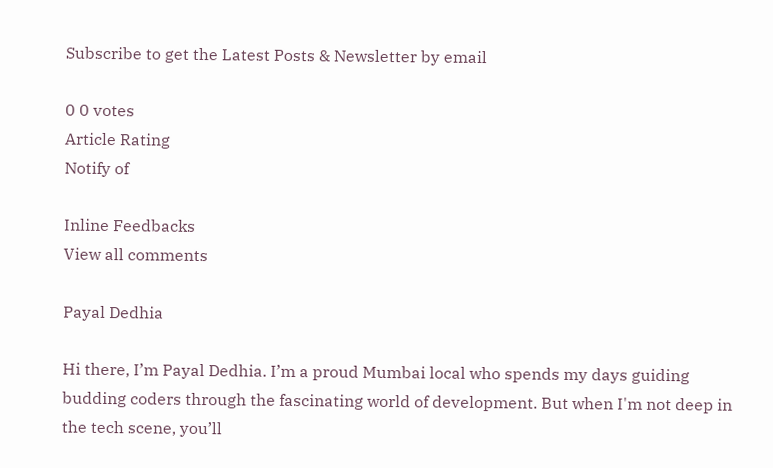Subscribe to get the Latest Posts & Newsletter by email

0 0 votes
Article Rating
Notify of

Inline Feedbacks
View all comments

Payal Dedhia

Hi there, I’m Payal Dedhia. I’m a proud Mumbai local who spends my days guiding budding coders through the fascinating world of development. But when I'm not deep in the tech scene, you’ll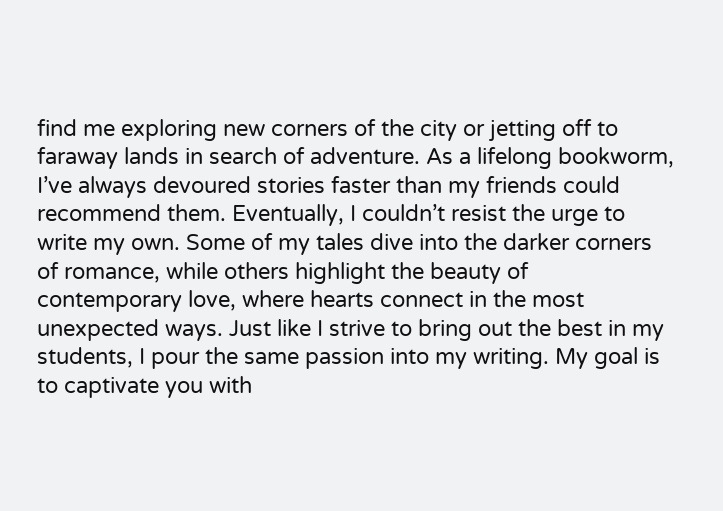find me exploring new corners of the city or jetting off to faraway lands in search of adventure. As a lifelong bookworm, I’ve always devoured stories faster than my friends could recommend them. Eventually, I couldn’t resist the urge to write my own. Some of my tales dive into the darker corners of romance, while others highlight the beauty of contemporary love, where hearts connect in the most unexpected ways. Just like I strive to bring out the best in my students, I pour the same passion into my writing. My goal is to captivate you with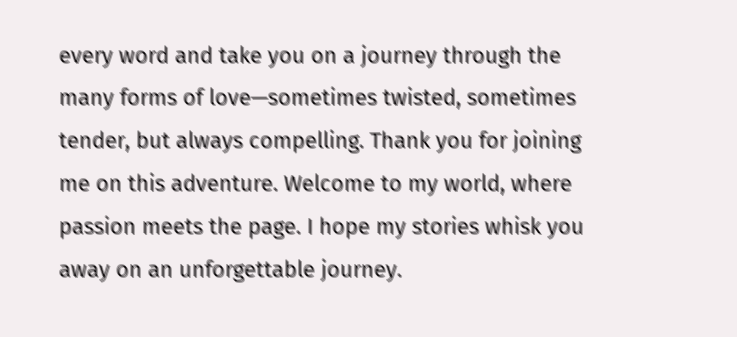every word and take you on a journey through the many forms of love—sometimes twisted, sometimes tender, but always compelling. Thank you for joining me on this adventure. Welcome to my world, where passion meets the page. I hope my stories whisk you away on an unforgettable journey.